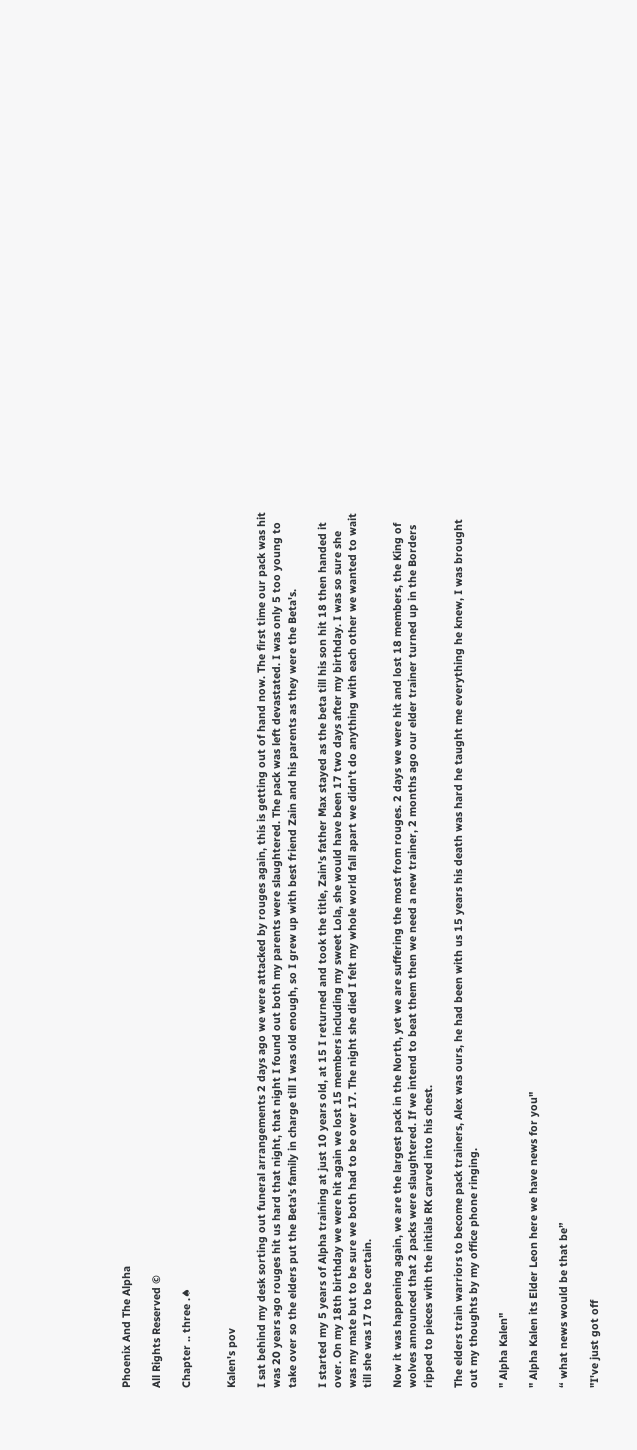Phoenix And The Alpha

All Rights Reserved ©

Chapter .. three .♠


Kalen's pov

I sat behind my desk sorting out funeral arrangements 2 days ago we were attacked by rouges again, this is getting out of hand now. The first time our pack was hit was 20 years ago rouges hit us hard that night, that night I found out both my parents were slaughtered. The pack was left devastated. I was only 5 too young to take over so the elders put the Beta's family in charge till I was old enough, so I grew up with best friend Zain and his parents as they were the Beta's.

I started my 5 years of Alpha training at just 10 years old, at 15 I returned and took the title, Zain's father Max stayed as the beta till his son hit 18 then handed it over. On my 18th birthday we were hit again we lost 15 members including my sweet Lola, she would have been 17 two days after my birthday. I was so sure she was my mate but to be sure we both had to be over 17. The night she died I felt my whole world fall apart we didn't do anything with each other we wanted to wait till she was 17 to be certain.

Now it was happening again, we are the largest pack in the North, yet we are suffering the most from rouges. 2 days we were hit and lost 18 members, the King of wolves announced that 2 packs were slaughtered. If we intend to beat them then we need a new trainer, 2 months ago our elder trainer turned up in the Borders ripped to pieces with the initials RK carved into his chest.

The elders train warriors to become pack trainers, Alex was ours, he had been with us 15 years his death was hard he taught me everything he knew, I was brought out my thoughts by my office phone ringing.

" Alpha Kalen"

" Alpha Kalen its Elder Leon here we have news for you"

“ what news would be that be”

"I've just got off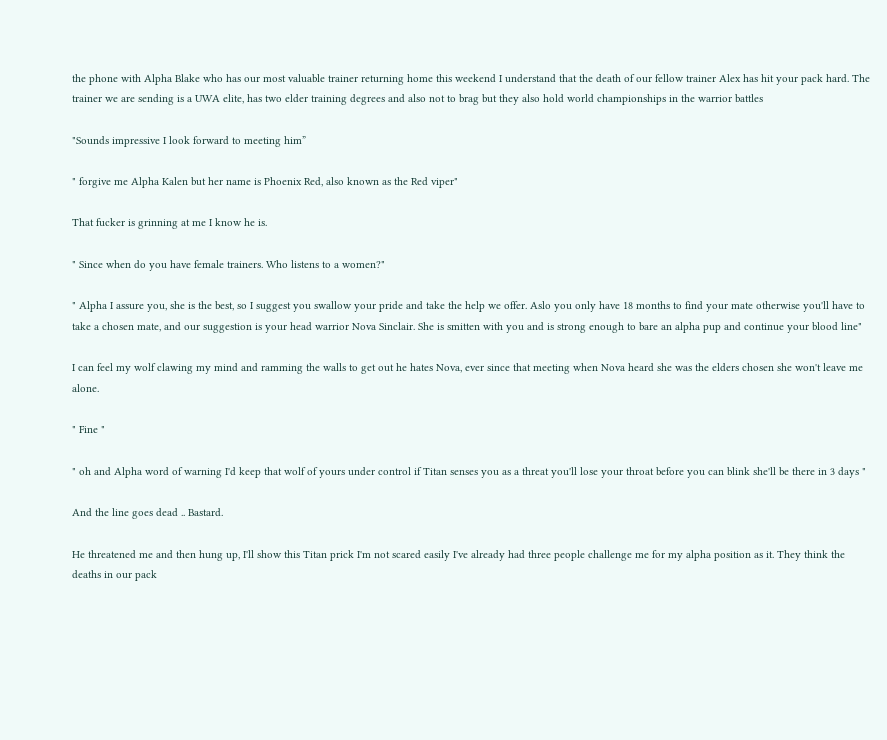the phone with Alpha Blake who has our most valuable trainer returning home this weekend I understand that the death of our fellow trainer Alex has hit your pack hard. The trainer we are sending is a UWA elite, has two elder training degrees and also not to brag but they also hold world championships in the warrior battles

"Sounds impressive I look forward to meeting him”

" forgive me Alpha Kalen but her name is Phoenix Red, also known as the Red viper"

That fucker is grinning at me I know he is.

" Since when do you have female trainers. Who listens to a women?"

" Alpha I assure you, she is the best, so I suggest you swallow your pride and take the help we offer. Aslo you only have 18 months to find your mate otherwise you'll have to take a chosen mate, and our suggestion is your head warrior Nova Sinclair. She is smitten with you and is strong enough to bare an alpha pup and continue your blood line"

I can feel my wolf clawing my mind and ramming the walls to get out he hates Nova, ever since that meeting when Nova heard she was the elders chosen she won't leave me alone.

" Fine "

" oh and Alpha word of warning I'd keep that wolf of yours under control if Titan senses you as a threat you'll lose your throat before you can blink she'll be there in 3 days "

And the line goes dead .. Bastard.

He threatened me and then hung up, I'll show this Titan prick I'm not scared easily I've already had three people challenge me for my alpha position as it. They think the deaths in our pack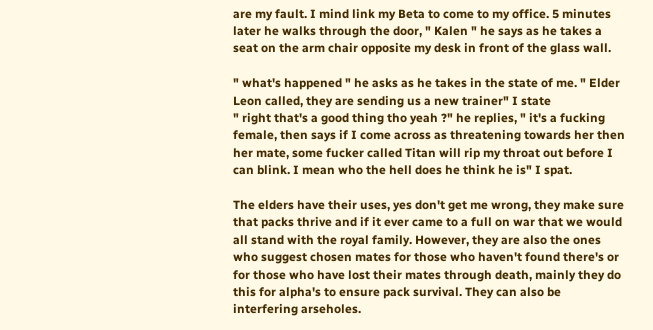are my fault. I mind link my Beta to come to my office. 5 minutes later he walks through the door, " Kalen " he says as he takes a seat on the arm chair opposite my desk in front of the glass wall.

" what's happened " he asks as he takes in the state of me. " Elder Leon called, they are sending us a new trainer" I state
" right that's a good thing tho yeah ?" he replies, " it's a fucking female, then says if I come across as threatening towards her then her mate, some fucker called Titan will rip my throat out before I can blink. I mean who the hell does he think he is" I spat.

The elders have their uses, yes don't get me wrong, they make sure that packs thrive and if it ever came to a full on war that we would all stand with the royal family. However, they are also the ones who suggest chosen mates for those who haven't found there's or for those who have lost their mates through death, mainly they do this for alpha's to ensure pack survival. They can also be interfering arseholes.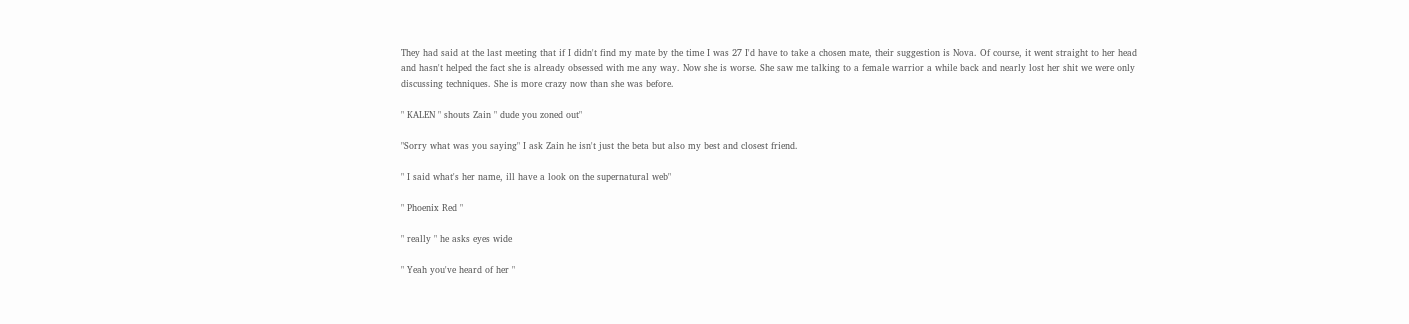They had said at the last meeting that if I didn't find my mate by the time I was 27 I'd have to take a chosen mate, their suggestion is Nova. Of course, it went straight to her head and hasn't helped the fact she is already obsessed with me any way. Now she is worse. She saw me talking to a female warrior a while back and nearly lost her shit we were only discussing techniques. She is more crazy now than she was before.

" KALEN " shouts Zain " dude you zoned out"

"Sorry what was you saying" I ask Zain he isn't just the beta but also my best and closest friend.

" I said what's her name, ill have a look on the supernatural web"

" Phoenix Red "

" really " he asks eyes wide

" Yeah you've heard of her "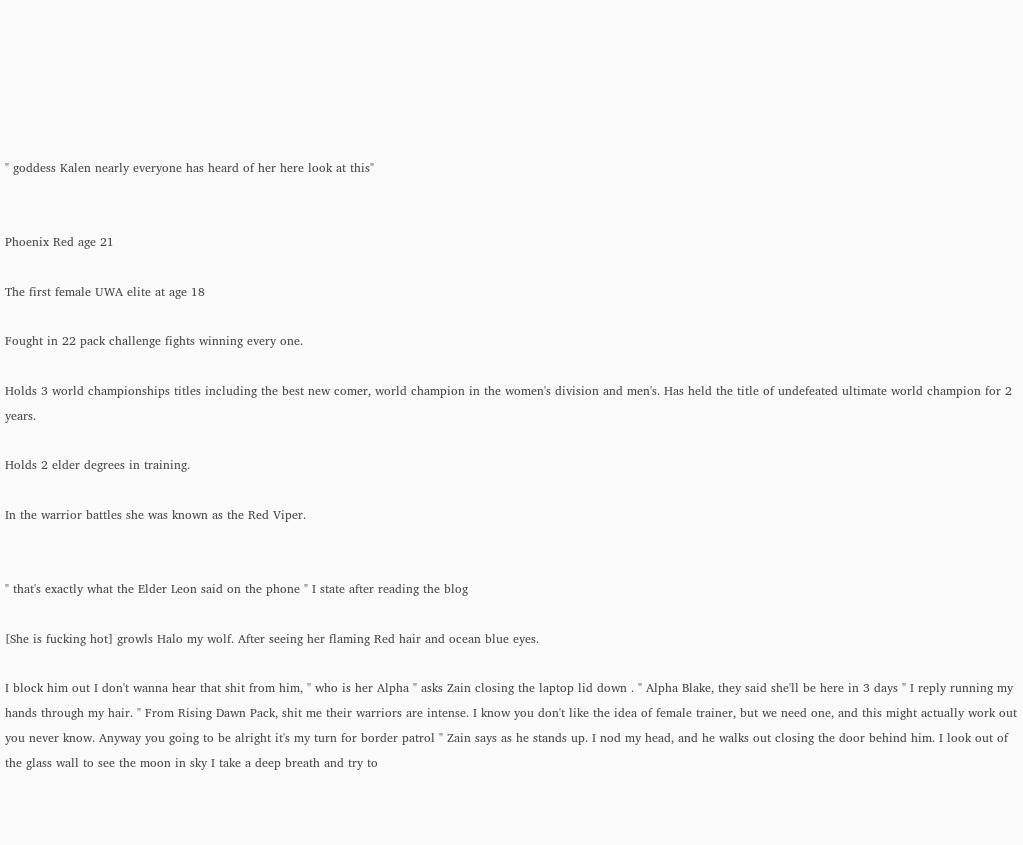" goddess Kalen nearly everyone has heard of her here look at this"


Phoenix Red age 21

The first female UWA elite at age 18

Fought in 22 pack challenge fights winning every one.

Holds 3 world championships titles including the best new comer, world champion in the women's division and men's. Has held the title of undefeated ultimate world champion for 2 years.

Holds 2 elder degrees in training.

In the warrior battles she was known as the Red Viper.


" that's exactly what the Elder Leon said on the phone " I state after reading the blog

[She is fucking hot] growls Halo my wolf. After seeing her flaming Red hair and ocean blue eyes.

I block him out I don't wanna hear that shit from him, " who is her Alpha " asks Zain closing the laptop lid down . " Alpha Blake, they said she'll be here in 3 days " I reply running my hands through my hair. " From Rising Dawn Pack, shit me their warriors are intense. I know you don't like the idea of female trainer, but we need one, and this might actually work out you never know. Anyway you going to be alright it's my turn for border patrol " Zain says as he stands up. I nod my head, and he walks out closing the door behind him. I look out of the glass wall to see the moon in sky I take a deep breath and try to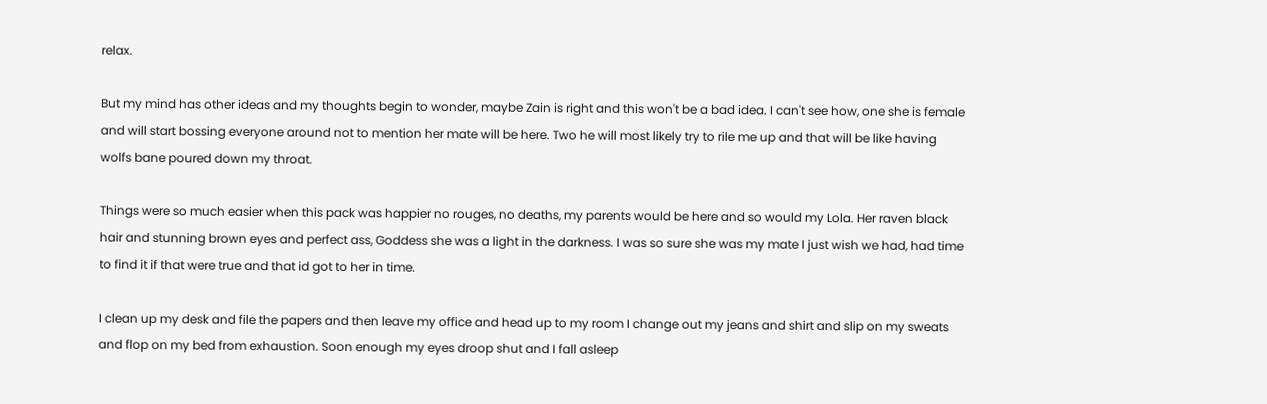relax.

But my mind has other ideas and my thoughts begin to wonder, maybe Zain is right and this won't be a bad idea. I can't see how, one she is female and will start bossing everyone around not to mention her mate will be here. Two he will most likely try to rile me up and that will be like having wolfs bane poured down my throat.

Things were so much easier when this pack was happier no rouges, no deaths, my parents would be here and so would my Lola. Her raven black hair and stunning brown eyes and perfect ass, Goddess she was a light in the darkness. I was so sure she was my mate I just wish we had, had time to find it if that were true and that id got to her in time.

I clean up my desk and file the papers and then leave my office and head up to my room I change out my jeans and shirt and slip on my sweats and flop on my bed from exhaustion. Soon enough my eyes droop shut and I fall asleep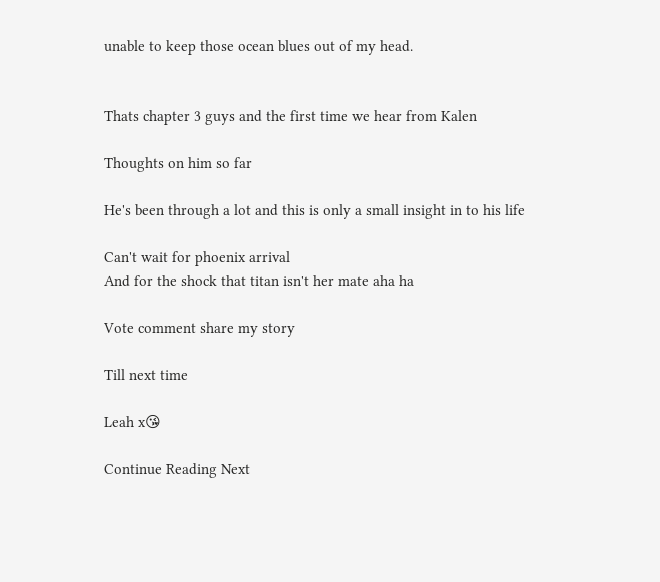unable to keep those ocean blues out of my head.


Thats chapter 3 guys and the first time we hear from Kalen

Thoughts on him so far

He's been through a lot and this is only a small insight in to his life

Can't wait for phoenix arrival
And for the shock that titan isn't her mate aha ha

Vote comment share my story

Till next time

Leah x😘

Continue Reading Next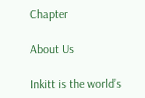Chapter

About Us

Inkitt is the world’s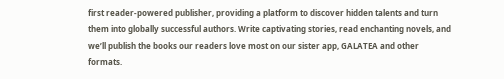first reader-powered publisher, providing a platform to discover hidden talents and turn them into globally successful authors. Write captivating stories, read enchanting novels, and we’ll publish the books our readers love most on our sister app, GALATEA and other formats.